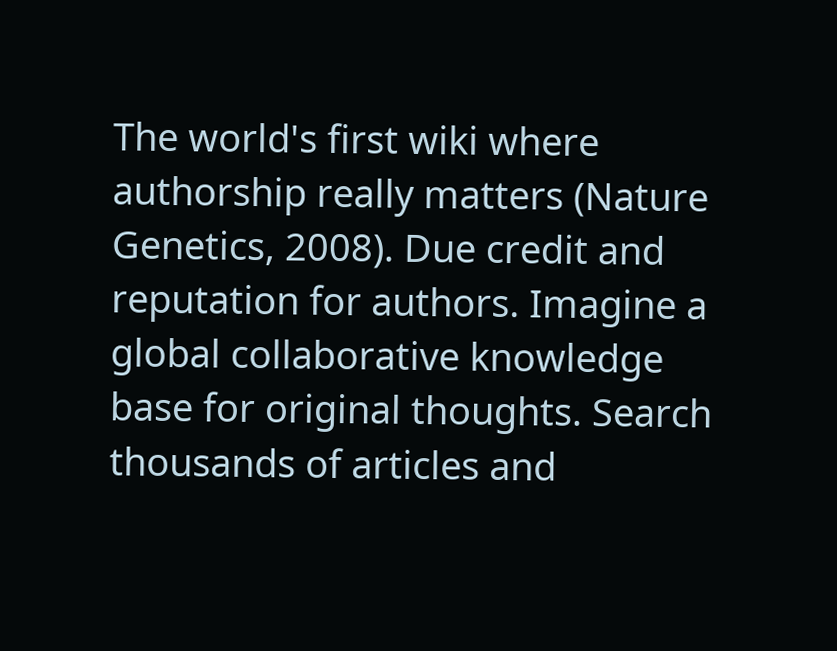The world's first wiki where authorship really matters (Nature Genetics, 2008). Due credit and reputation for authors. Imagine a global collaborative knowledge base for original thoughts. Search thousands of articles and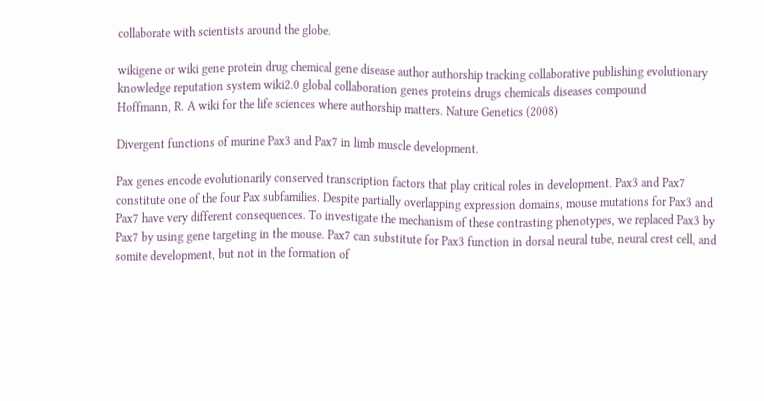collaborate with scientists around the globe.

wikigene or wiki gene protein drug chemical gene disease author authorship tracking collaborative publishing evolutionary knowledge reputation system wiki2.0 global collaboration genes proteins drugs chemicals diseases compound
Hoffmann, R. A wiki for the life sciences where authorship matters. Nature Genetics (2008)

Divergent functions of murine Pax3 and Pax7 in limb muscle development.

Pax genes encode evolutionarily conserved transcription factors that play critical roles in development. Pax3 and Pax7 constitute one of the four Pax subfamilies. Despite partially overlapping expression domains, mouse mutations for Pax3 and Pax7 have very different consequences. To investigate the mechanism of these contrasting phenotypes, we replaced Pax3 by Pax7 by using gene targeting in the mouse. Pax7 can substitute for Pax3 function in dorsal neural tube, neural crest cell, and somite development, but not in the formation of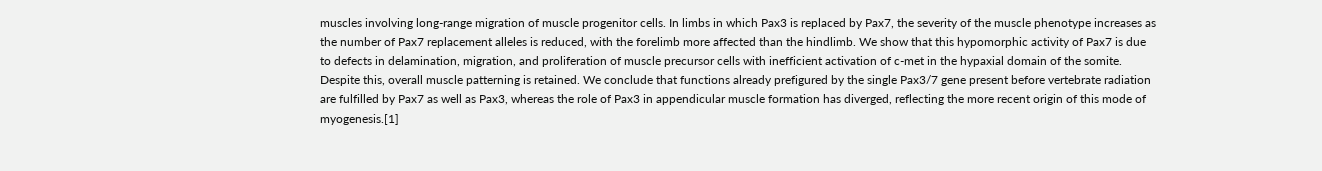muscles involving long-range migration of muscle progenitor cells. In limbs in which Pax3 is replaced by Pax7, the severity of the muscle phenotype increases as the number of Pax7 replacement alleles is reduced, with the forelimb more affected than the hindlimb. We show that this hypomorphic activity of Pax7 is due to defects in delamination, migration, and proliferation of muscle precursor cells with inefficient activation of c-met in the hypaxial domain of the somite. Despite this, overall muscle patterning is retained. We conclude that functions already prefigured by the single Pax3/7 gene present before vertebrate radiation are fulfilled by Pax7 as well as Pax3, whereas the role of Pax3 in appendicular muscle formation has diverged, reflecting the more recent origin of this mode of myogenesis.[1]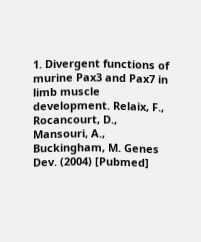1. Divergent functions of murine Pax3 and Pax7 in limb muscle development. Relaix, F., Rocancourt, D., Mansouri, A., Buckingham, M. Genes Dev. (2004) [Pubmed]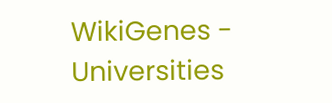WikiGenes - Universities